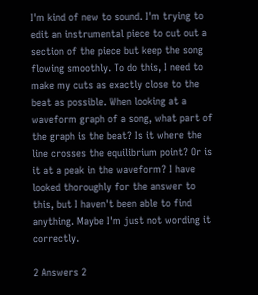I'm kind of new to sound. I'm trying to edit an instrumental piece to cut out a section of the piece but keep the song flowing smoothly. To do this, I need to make my cuts as exactly close to the beat as possible. When looking at a waveform graph of a song, what part of the graph is the beat? Is it where the line crosses the equilibrium point? Or is it at a peak in the waveform? I have looked thoroughly for the answer to this, but I haven't been able to find anything. Maybe I'm just not wording it correctly.

2 Answers 2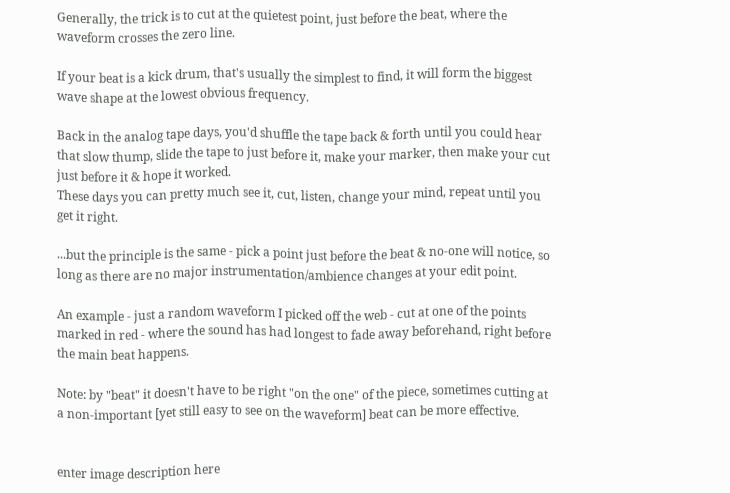Generally, the trick is to cut at the quietest point, just before the beat, where the waveform crosses the zero line.

If your beat is a kick drum, that's usually the simplest to find, it will form the biggest wave shape at the lowest obvious frequency.

Back in the analog tape days, you'd shuffle the tape back & forth until you could hear that slow thump, slide the tape to just before it, make your marker, then make your cut just before it & hope it worked.
These days you can pretty much see it, cut, listen, change your mind, repeat until you get it right.

...but the principle is the same - pick a point just before the beat & no-one will notice, so long as there are no major instrumentation/ambience changes at your edit point.

An example - just a random waveform I picked off the web - cut at one of the points marked in red - where the sound has had longest to fade away beforehand, right before the main beat happens.

Note: by "beat" it doesn't have to be right "on the one" of the piece, sometimes cutting at a non-important [yet still easy to see on the waveform] beat can be more effective.


enter image description here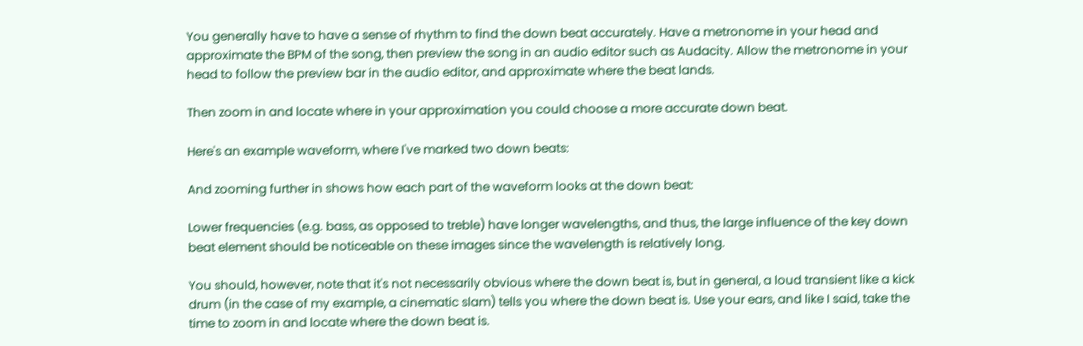You generally have to have a sense of rhythm to find the down beat accurately. Have a metronome in your head and approximate the BPM of the song, then preview the song in an audio editor such as Audacity. Allow the metronome in your head to follow the preview bar in the audio editor, and approximate where the beat lands.

Then zoom in and locate where in your approximation you could choose a more accurate down beat.

Here's an example waveform, where I've marked two down beats:

And zooming further in shows how each part of the waveform looks at the down beat:

Lower frequencies (e.g. bass, as opposed to treble) have longer wavelengths, and thus, the large influence of the key down beat element should be noticeable on these images since the wavelength is relatively long.

You should, however, note that it's not necessarily obvious where the down beat is, but in general, a loud transient like a kick drum (in the case of my example, a cinematic slam) tells you where the down beat is. Use your ears, and like I said, take the time to zoom in and locate where the down beat is.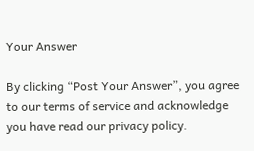Your Answer

By clicking “Post Your Answer”, you agree to our terms of service and acknowledge you have read our privacy policy.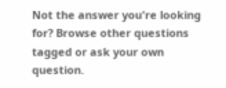Not the answer you're looking for? Browse other questions tagged or ask your own question.